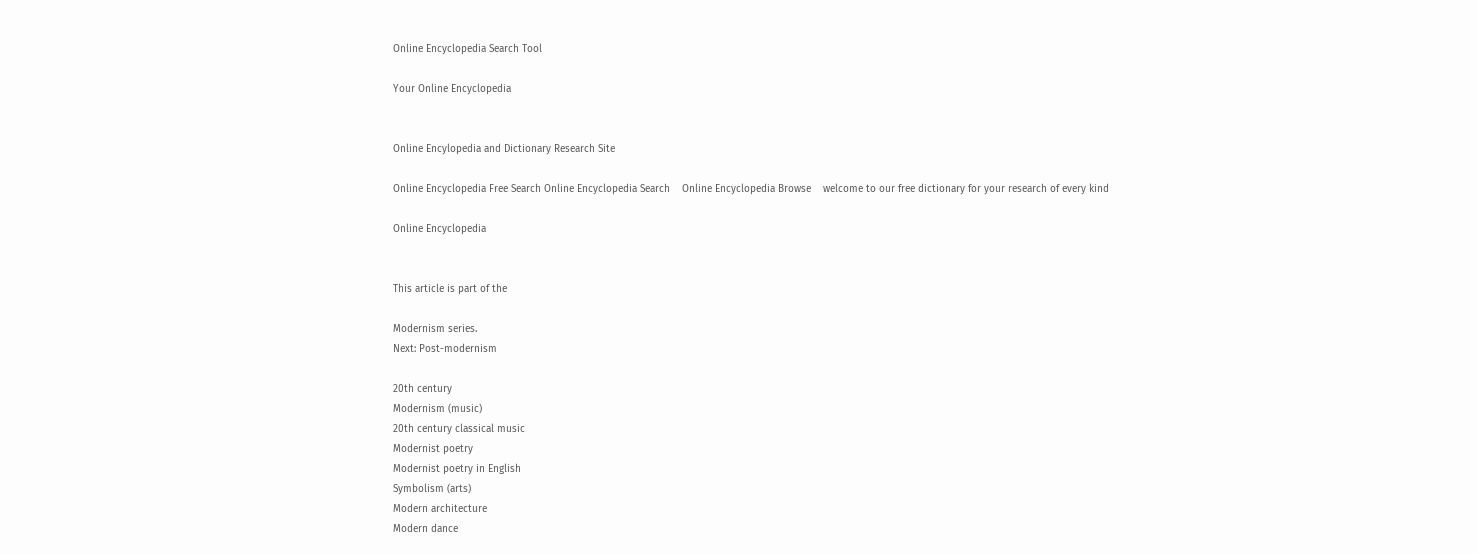Online Encyclopedia Search Tool

Your Online Encyclopedia


Online Encylopedia and Dictionary Research Site

Online Encyclopedia Free Search Online Encyclopedia Search    Online Encyclopedia Browse    welcome to our free dictionary for your research of every kind

Online Encyclopedia


This article is part of the

Modernism series.
Next: Post-modernism

20th century
Modernism (music)
20th century classical music
Modernist poetry
Modernist poetry in English
Symbolism (arts)
Modern architecture
Modern dance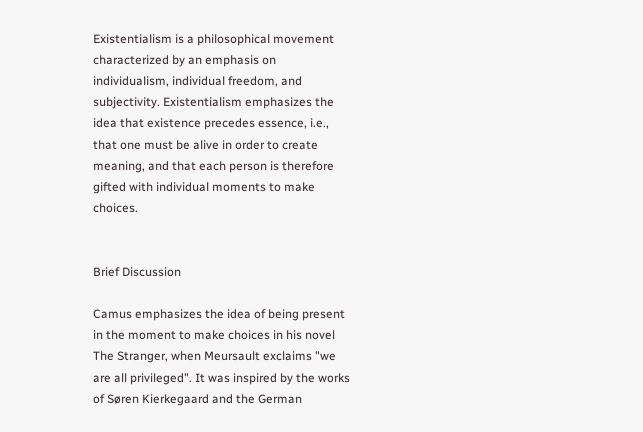Existentialism is a philosophical movement characterized by an emphasis on individualism, individual freedom, and subjectivity. Existentialism emphasizes the idea that existence precedes essence, i.e., that one must be alive in order to create meaning, and that each person is therefore gifted with individual moments to make choices.


Brief Discussion

Camus emphasizes the idea of being present in the moment to make choices in his novel The Stranger, when Meursault exclaims "we are all privileged". It was inspired by the works of Søren Kierkegaard and the German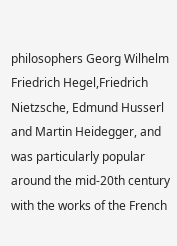philosophers Georg Wilhelm Friedrich Hegel,Friedrich Nietzsche, Edmund Husserl and Martin Heidegger, and was particularly popular around the mid-20th century with the works of the French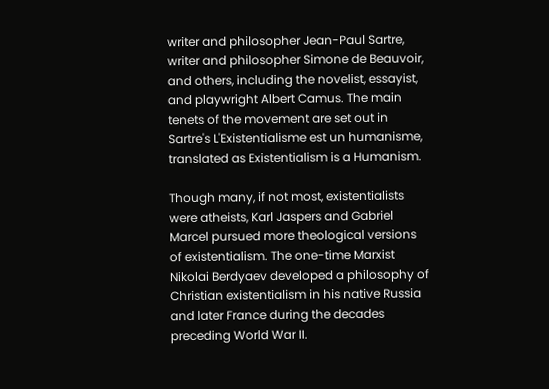writer and philosopher Jean-Paul Sartre, writer and philosopher Simone de Beauvoir, and others, including the novelist, essayist, and playwright Albert Camus. The main tenets of the movement are set out in Sartre's L'Existentialisme est un humanisme, translated as Existentialism is a Humanism.

Though many, if not most, existentialists were atheists, Karl Jaspers and Gabriel Marcel pursued more theological versions of existentialism. The one-time Marxist Nikolai Berdyaev developed a philosophy of Christian existentialism in his native Russia and later France during the decades preceding World War II.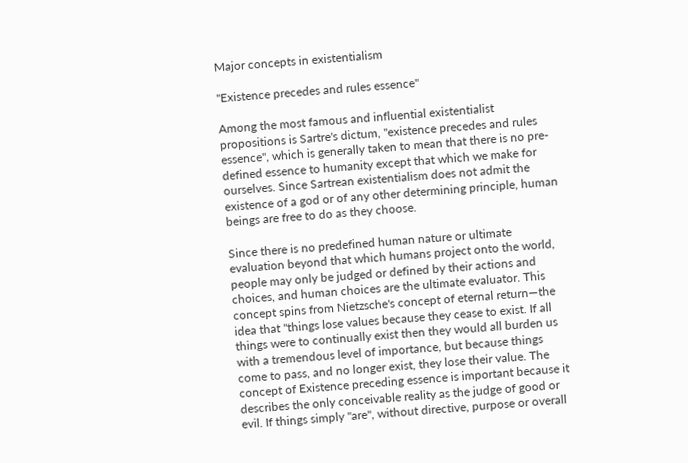Major concepts in existentialism

"Existence precedes and rules essence"

Among the most famous and influential existentialist propositions is Sartre's dictum, "existence precedes and rules essence", which is generally taken to mean that there is no pre-defined essence to humanity except that which we make for ourselves. Since Sartrean existentialism does not admit the existence of a god or of any other determining principle, human beings are free to do as they choose.

Since there is no predefined human nature or ultimate evaluation beyond that which humans project onto the world, people may only be judged or defined by their actions and choices, and human choices are the ultimate evaluator. This concept spins from Nietzsche's concept of eternal return—the idea that "things lose values because they cease to exist. If all things were to continually exist then they would all burden us with a tremendous level of importance, but because things come to pass, and no longer exist, they lose their value. The concept of Existence preceding essence is important because it describes the only conceivable reality as the judge of good or evil. If things simply "are", without directive, purpose or overall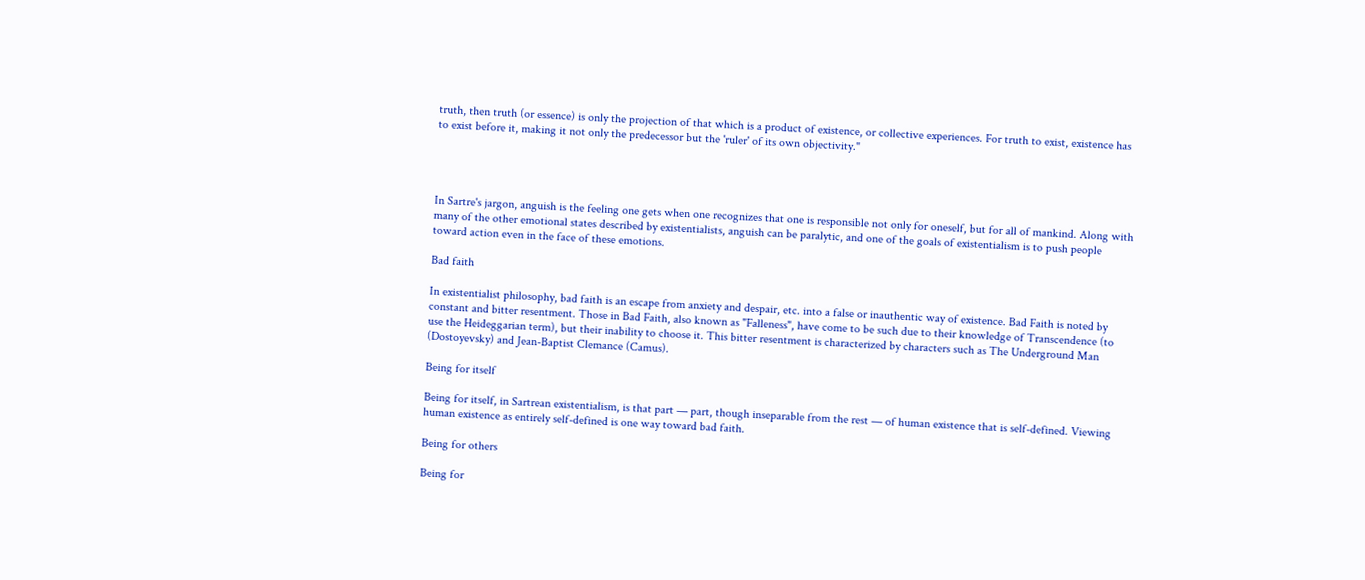truth, then truth (or essence) is only the projection of that which is a product of existence, or collective experiences. For truth to exist, existence has to exist before it, making it not only the predecessor but the 'ruler' of its own objectivity."




In Sartre's jargon, anguish is the feeling one gets when one recognizes that one is responsible not only for oneself, but for all of mankind. Along with many of the other emotional states described by existentialists, anguish can be paralytic, and one of the goals of existentialism is to push people toward action even in the face of these emotions.

Bad faith

In existentialist philosophy, bad faith is an escape from anxiety and despair, etc. into a false or inauthentic way of existence. Bad Faith is noted by constant and bitter resentment. Those in Bad Faith, also known as "Falleness", have come to be such due to their knowledge of Transcendence (to use the Heideggarian term), but their inability to choose it. This bitter resentment is characterized by characters such as The Underground Man (Dostoyevsky) and Jean-Baptist Clemance (Camus).

Being for itself

Being for itself, in Sartrean existentialism, is that part — part, though inseparable from the rest — of human existence that is self-defined. Viewing human existence as entirely self-defined is one way toward bad faith.

Being for others

Being for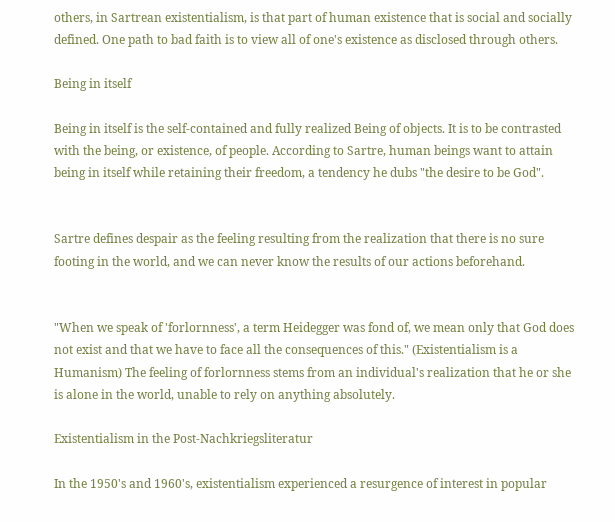others, in Sartrean existentialism, is that part of human existence that is social and socially defined. One path to bad faith is to view all of one's existence as disclosed through others.

Being in itself

Being in itself is the self-contained and fully realized Being of objects. It is to be contrasted with the being, or existence, of people. According to Sartre, human beings want to attain being in itself while retaining their freedom, a tendency he dubs "the desire to be God".


Sartre defines despair as the feeling resulting from the realization that there is no sure footing in the world, and we can never know the results of our actions beforehand.


"When we speak of 'forlornness', a term Heidegger was fond of, we mean only that God does not exist and that we have to face all the consequences of this." (Existentialism is a Humanism) The feeling of forlornness stems from an individual's realization that he or she is alone in the world, unable to rely on anything absolutely.

Existentialism in the Post-Nachkriegsliteratur

In the 1950's and 1960's, existentialism experienced a resurgence of interest in popular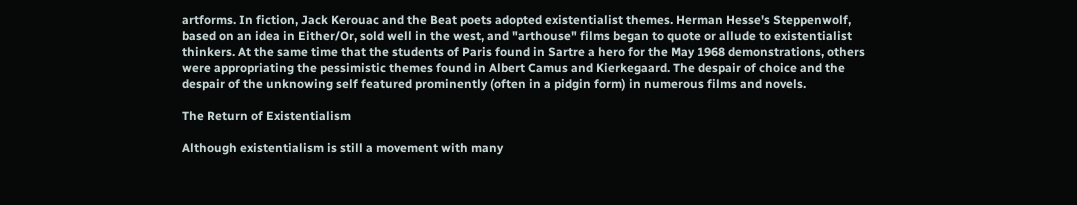artforms. In fiction, Jack Kerouac and the Beat poets adopted existentialist themes. Herman Hesse's Steppenwolf, based on an idea in Either/Or, sold well in the west, and "arthouse" films began to quote or allude to existentialist thinkers. At the same time that the students of Paris found in Sartre a hero for the May 1968 demonstrations, others were appropriating the pessimistic themes found in Albert Camus and Kierkegaard. The despair of choice and the despair of the unknowing self featured prominently (often in a pidgin form) in numerous films and novels.

The Return of Existentialism

Although existentialism is still a movement with many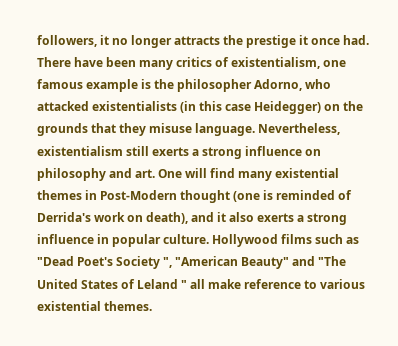followers, it no longer attracts the prestige it once had. There have been many critics of existentialism, one famous example is the philosopher Adorno, who attacked existentialists (in this case Heidegger) on the grounds that they misuse language. Nevertheless, existentialism still exerts a strong influence on philosophy and art. One will find many existential themes in Post-Modern thought (one is reminded of Derrida's work on death), and it also exerts a strong influence in popular culture. Hollywood films such as "Dead Poet's Society ", "American Beauty" and "The United States of Leland " all make reference to various existential themes.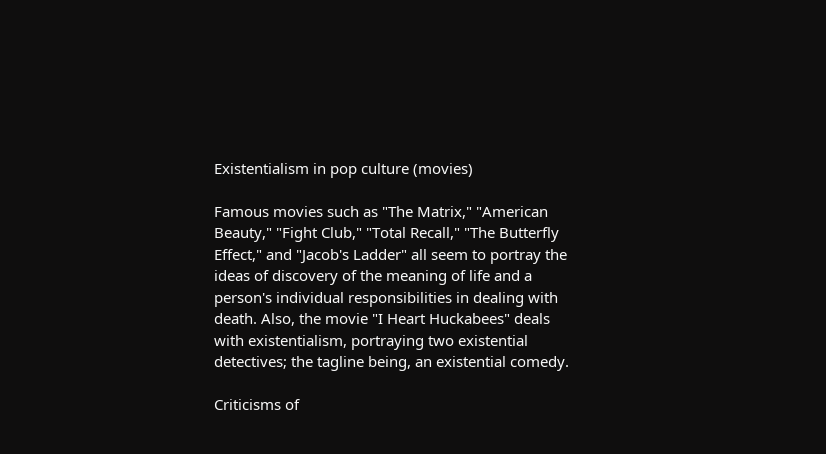Existentialism in pop culture (movies)

Famous movies such as "The Matrix," "American Beauty," "Fight Club," "Total Recall," "The Butterfly Effect," and "Jacob's Ladder" all seem to portray the ideas of discovery of the meaning of life and a person's individual responsibilities in dealing with death. Also, the movie "I Heart Huckabees" deals with existentialism, portraying two existential detectives; the tagline being, an existential comedy.

Criticisms of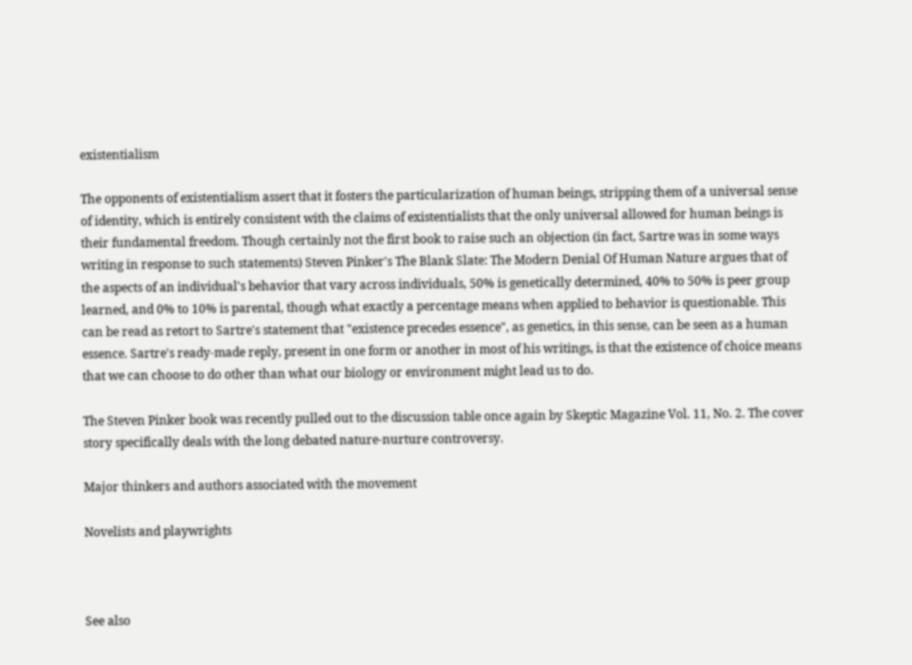existentialism

The opponents of existentialism assert that it fosters the particularization of human beings, stripping them of a universal sense of identity, which is entirely consistent with the claims of existentialists that the only universal allowed for human beings is their fundamental freedom. Though certainly not the first book to raise such an objection (in fact, Sartre was in some ways writing in response to such statements) Steven Pinker's The Blank Slate: The Modern Denial Of Human Nature argues that of the aspects of an individual's behavior that vary across individuals, 50% is genetically determined, 40% to 50% is peer group learned, and 0% to 10% is parental, though what exactly a percentage means when applied to behavior is questionable. This can be read as retort to Sartre's statement that "existence precedes essence", as genetics, in this sense, can be seen as a human essence. Sartre's ready-made reply, present in one form or another in most of his writings, is that the existence of choice means that we can choose to do other than what our biology or environment might lead us to do.

The Steven Pinker book was recently pulled out to the discussion table once again by Skeptic Magazine Vol. 11, No. 2. The cover story specifically deals with the long debated nature-nurture controversy.

Major thinkers and authors associated with the movement

Novelists and playwrights



See also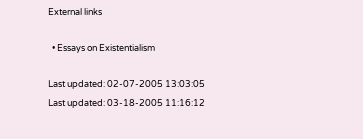External links

  • Essays on Existentialism

Last updated: 02-07-2005 13:03:05
Last updated: 03-18-2005 11:16:12